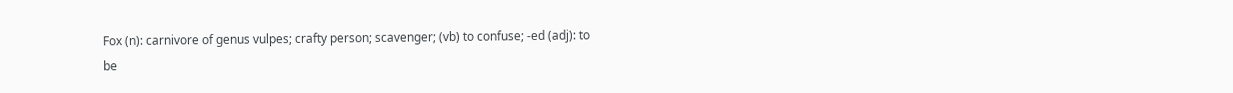Fox (n): carnivore of genus vulpes; crafty person; scavenger; (vb) to confuse; -ed (adj): to be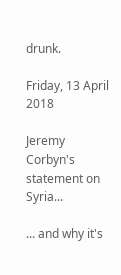drunk.

Friday, 13 April 2018

Jeremy Corbyn's statement on Syria...

... and why it's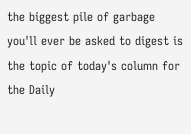the biggest pile of garbage you'll ever be asked to digest is the topic of today's column for the Daily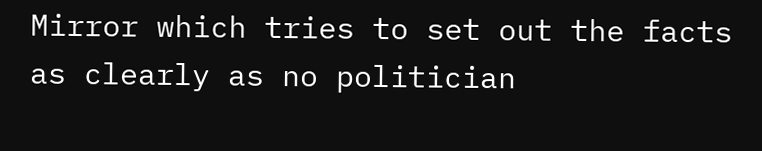Mirror which tries to set out the facts as clearly as no politician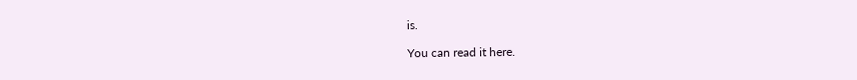is.

You can read it here.